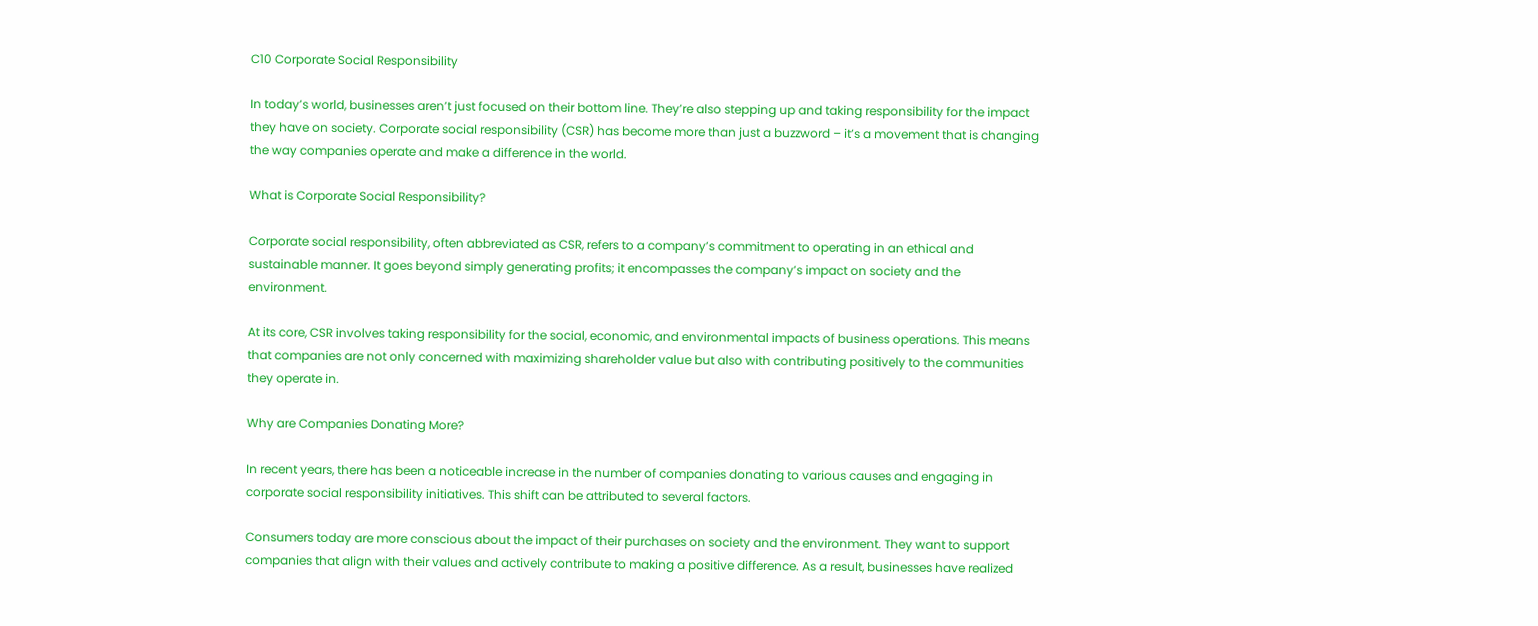C10 Corporate Social Responsibility

In today’s world, businesses aren’t just focused on their bottom line. They’re also stepping up and taking responsibility for the impact they have on society. Corporate social responsibility (CSR) has become more than just a buzzword – it’s a movement that is changing the way companies operate and make a difference in the world.

What is Corporate Social Responsibility?

Corporate social responsibility, often abbreviated as CSR, refers to a company’s commitment to operating in an ethical and sustainable manner. It goes beyond simply generating profits; it encompasses the company’s impact on society and the environment.

At its core, CSR involves taking responsibility for the social, economic, and environmental impacts of business operations. This means that companies are not only concerned with maximizing shareholder value but also with contributing positively to the communities they operate in.

Why are Companies Donating More?

In recent years, there has been a noticeable increase in the number of companies donating to various causes and engaging in corporate social responsibility initiatives. This shift can be attributed to several factors.

Consumers today are more conscious about the impact of their purchases on society and the environment. They want to support companies that align with their values and actively contribute to making a positive difference. As a result, businesses have realized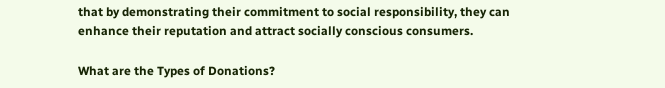that by demonstrating their commitment to social responsibility, they can enhance their reputation and attract socially conscious consumers.

What are the Types of Donations?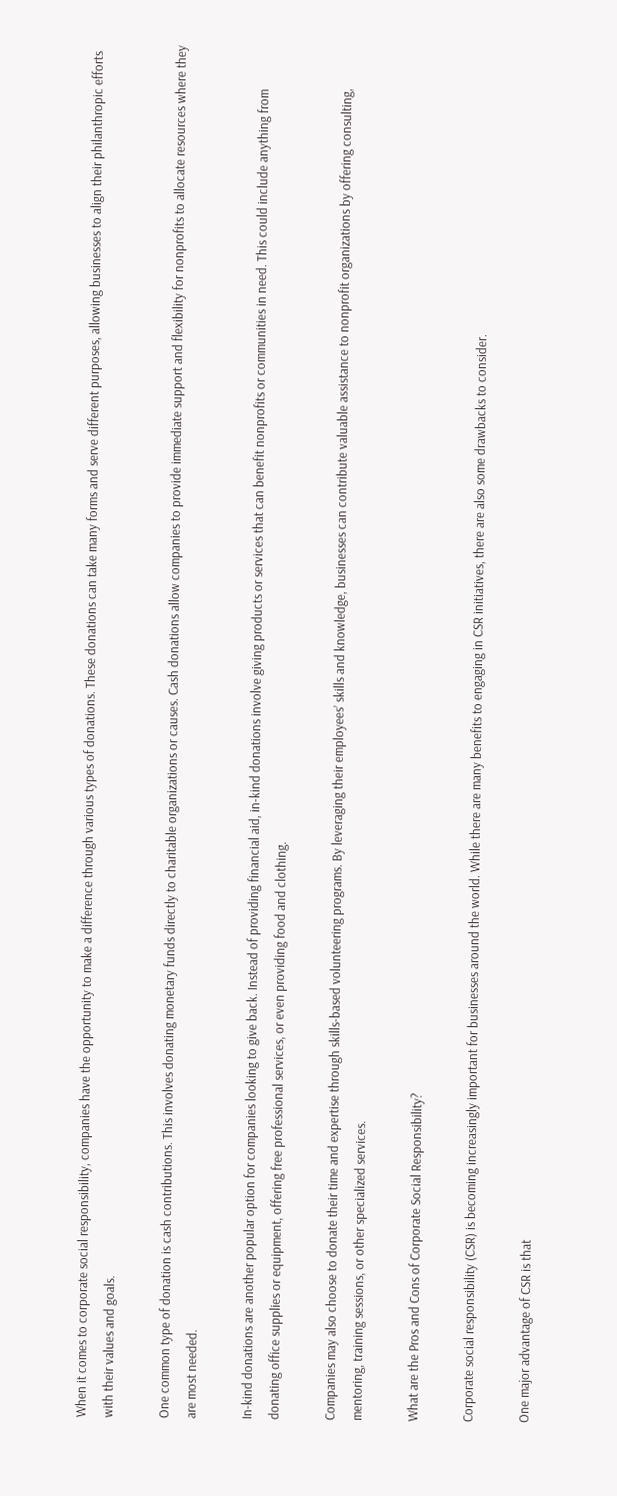When it comes to corporate social responsibility, companies have the opportunity to make a difference through various types of donations. These donations can take many forms and serve different purposes, allowing businesses to align their philanthropic efforts with their values and goals.

One common type of donation is cash contributions. This involves donating monetary funds directly to charitable organizations or causes. Cash donations allow companies to provide immediate support and flexibility for nonprofits to allocate resources where they are most needed.

In-kind donations are another popular option for companies looking to give back. Instead of providing financial aid, in-kind donations involve giving products or services that can benefit nonprofits or communities in need. This could include anything from donating office supplies or equipment, offering free professional services, or even providing food and clothing.

Companies may also choose to donate their time and expertise through skills-based volunteering programs. By leveraging their employees’ skills and knowledge, businesses can contribute valuable assistance to nonprofit organizations by offering consulting, mentoring, training sessions, or other specialized services.

What are the Pros and Cons of Corporate Social Responsibility?

Corporate social responsibility (CSR) is becoming increasingly important for businesses around the world. While there are many benefits to engaging in CSR initiatives, there are also some drawbacks to consider.

One major advantage of CSR is that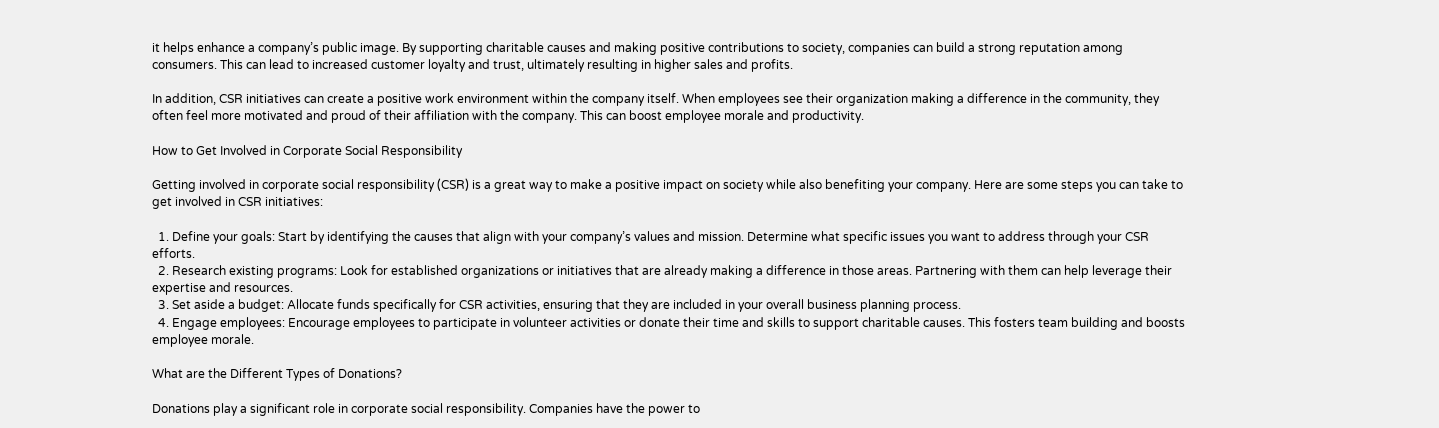it helps enhance a company’s public image. By supporting charitable causes and making positive contributions to society, companies can build a strong reputation among consumers. This can lead to increased customer loyalty and trust, ultimately resulting in higher sales and profits.

In addition, CSR initiatives can create a positive work environment within the company itself. When employees see their organization making a difference in the community, they often feel more motivated and proud of their affiliation with the company. This can boost employee morale and productivity.

How to Get Involved in Corporate Social Responsibility

Getting involved in corporate social responsibility (CSR) is a great way to make a positive impact on society while also benefiting your company. Here are some steps you can take to get involved in CSR initiatives:

  1. Define your goals: Start by identifying the causes that align with your company’s values and mission. Determine what specific issues you want to address through your CSR efforts.
  2. Research existing programs: Look for established organizations or initiatives that are already making a difference in those areas. Partnering with them can help leverage their expertise and resources.
  3. Set aside a budget: Allocate funds specifically for CSR activities, ensuring that they are included in your overall business planning process.
  4. Engage employees: Encourage employees to participate in volunteer activities or donate their time and skills to support charitable causes. This fosters team building and boosts employee morale.

What are the Different Types of Donations?

Donations play a significant role in corporate social responsibility. Companies have the power to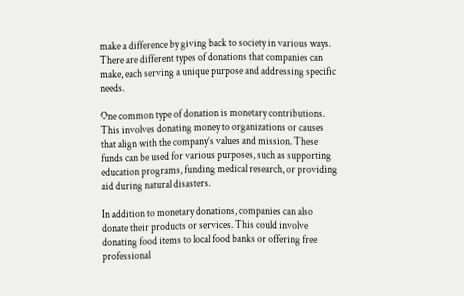make a difference by giving back to society in various ways. There are different types of donations that companies can make, each serving a unique purpose and addressing specific needs.

One common type of donation is monetary contributions. This involves donating money to organizations or causes that align with the company’s values and mission. These funds can be used for various purposes, such as supporting education programs, funding medical research, or providing aid during natural disasters.

In addition to monetary donations, companies can also donate their products or services. This could involve donating food items to local food banks or offering free professional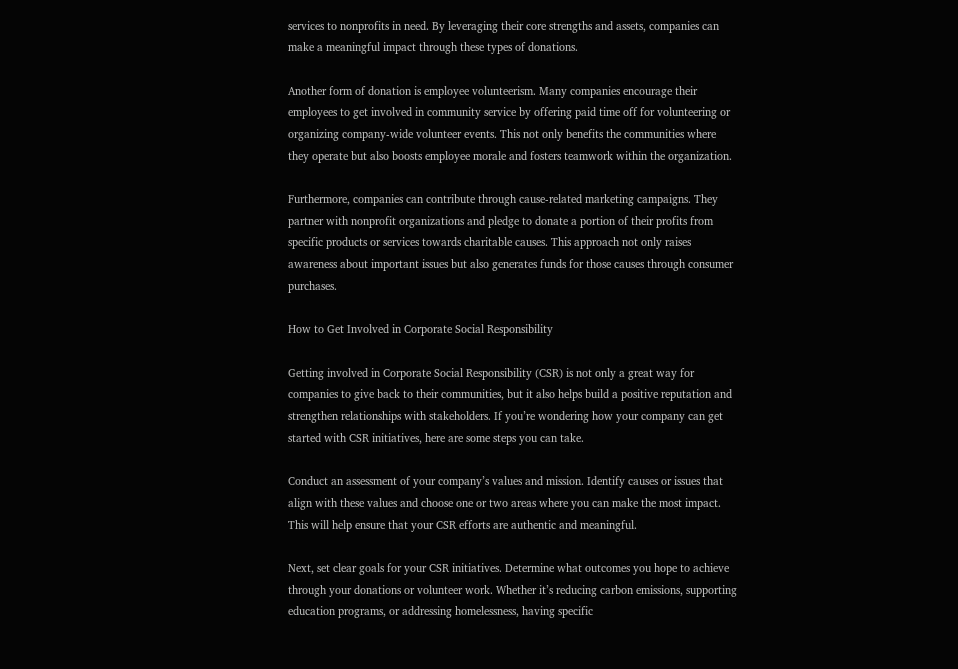services to nonprofits in need. By leveraging their core strengths and assets, companies can make a meaningful impact through these types of donations.

Another form of donation is employee volunteerism. Many companies encourage their employees to get involved in community service by offering paid time off for volunteering or organizing company-wide volunteer events. This not only benefits the communities where they operate but also boosts employee morale and fosters teamwork within the organization.

Furthermore, companies can contribute through cause-related marketing campaigns. They partner with nonprofit organizations and pledge to donate a portion of their profits from specific products or services towards charitable causes. This approach not only raises awareness about important issues but also generates funds for those causes through consumer purchases.

How to Get Involved in Corporate Social Responsibility

Getting involved in Corporate Social Responsibility (CSR) is not only a great way for companies to give back to their communities, but it also helps build a positive reputation and strengthen relationships with stakeholders. If you’re wondering how your company can get started with CSR initiatives, here are some steps you can take.

Conduct an assessment of your company’s values and mission. Identify causes or issues that align with these values and choose one or two areas where you can make the most impact. This will help ensure that your CSR efforts are authentic and meaningful.

Next, set clear goals for your CSR initiatives. Determine what outcomes you hope to achieve through your donations or volunteer work. Whether it’s reducing carbon emissions, supporting education programs, or addressing homelessness, having specific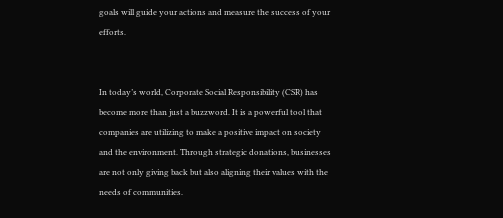goals will guide your actions and measure the success of your efforts.


In today’s world, Corporate Social Responsibility (CSR) has become more than just a buzzword. It is a powerful tool that companies are utilizing to make a positive impact on society and the environment. Through strategic donations, businesses are not only giving back but also aligning their values with the needs of communities.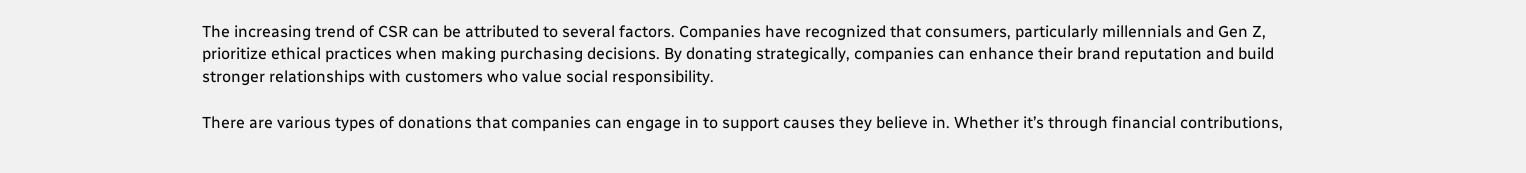The increasing trend of CSR can be attributed to several factors. Companies have recognized that consumers, particularly millennials and Gen Z, prioritize ethical practices when making purchasing decisions. By donating strategically, companies can enhance their brand reputation and build stronger relationships with customers who value social responsibility.

There are various types of donations that companies can engage in to support causes they believe in. Whether it’s through financial contributions,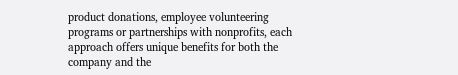product donations, employee volunteering programs or partnerships with nonprofits, each approach offers unique benefits for both the company and the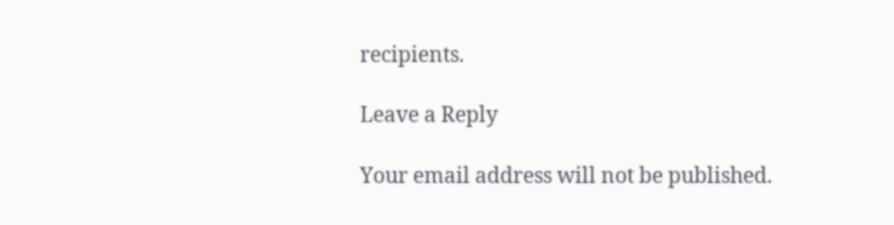recipients.

Leave a Reply

Your email address will not be published.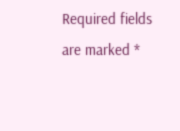Required fields are marked *